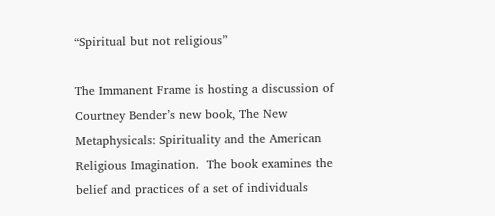“Spiritual but not religious”

The Immanent Frame is hosting a discussion of Courtney Bender’s new book, The New Metaphysicals: Spirituality and the American Religious Imagination.  The book examines the belief and practices of a set of individuals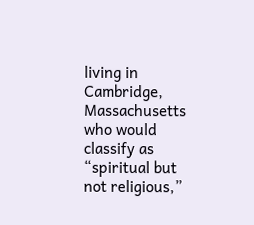living in Cambridge, Massachusetts who would classify as “spiritual but not religious,”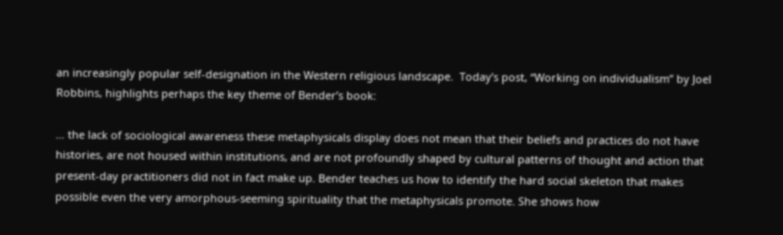an increasingly popular self-designation in the Western religious landscape.  Today’s post, “Working on individualism” by Joel Robbins, highlights perhaps the key theme of Bender’s book:

… the lack of sociological awareness these metaphysicals display does not mean that their beliefs and practices do not have histories, are not housed within institutions, and are not profoundly shaped by cultural patterns of thought and action that present-day practitioners did not in fact make up. Bender teaches us how to identify the hard social skeleton that makes possible even the very amorphous-seeming spirituality that the metaphysicals promote. She shows how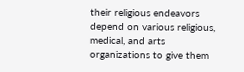their religious endeavors depend on various religious, medical, and arts organizations to give them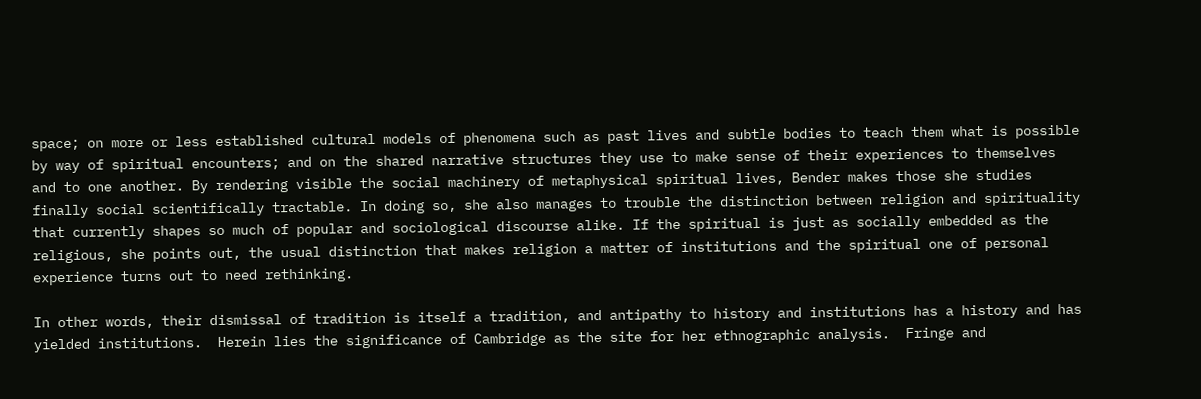space; on more or less established cultural models of phenomena such as past lives and subtle bodies to teach them what is possible by way of spiritual encounters; and on the shared narrative structures they use to make sense of their experiences to themselves and to one another. By rendering visible the social machinery of metaphysical spiritual lives, Bender makes those she studies finally social scientifically tractable. In doing so, she also manages to trouble the distinction between religion and spirituality that currently shapes so much of popular and sociological discourse alike. If the spiritual is just as socially embedded as the religious, she points out, the usual distinction that makes religion a matter of institutions and the spiritual one of personal experience turns out to need rethinking.

In other words, their dismissal of tradition is itself a tradition, and antipathy to history and institutions has a history and has yielded institutions.  Herein lies the significance of Cambridge as the site for her ethnographic analysis.  Fringe and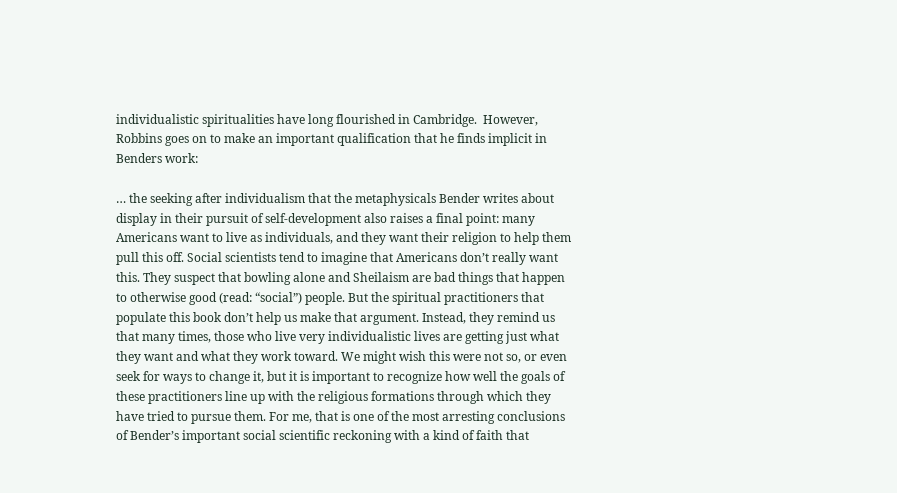individualistic spiritualities have long flourished in Cambridge.  However, Robbins goes on to make an important qualification that he finds implicit in Benders work:

… the seeking after individualism that the metaphysicals Bender writes about display in their pursuit of self-development also raises a final point: many Americans want to live as individuals, and they want their religion to help them pull this off. Social scientists tend to imagine that Americans don’t really want this. They suspect that bowling alone and Sheilaism are bad things that happen to otherwise good (read: “social”) people. But the spiritual practitioners that populate this book don’t help us make that argument. Instead, they remind us that many times, those who live very individualistic lives are getting just what they want and what they work toward. We might wish this were not so, or even seek for ways to change it, but it is important to recognize how well the goals of these practitioners line up with the religious formations through which they have tried to pursue them. For me, that is one of the most arresting conclusions of Bender’s important social scientific reckoning with a kind of faith that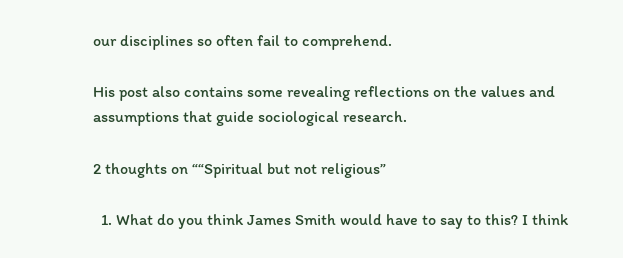our disciplines so often fail to comprehend.

His post also contains some revealing reflections on the values and assumptions that guide sociological research.

2 thoughts on ““Spiritual but not religious”

  1. What do you think James Smith would have to say to this? I think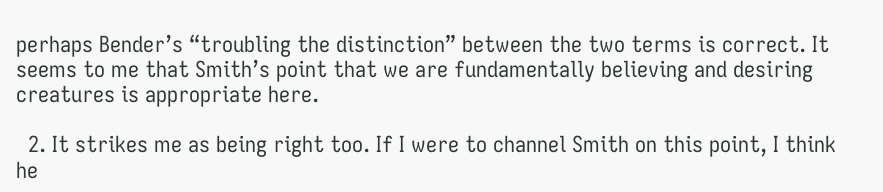perhaps Bender’s “troubling the distinction” between the two terms is correct. It seems to me that Smith’s point that we are fundamentally believing and desiring creatures is appropriate here.

  2. It strikes me as being right too. If I were to channel Smith on this point, I think he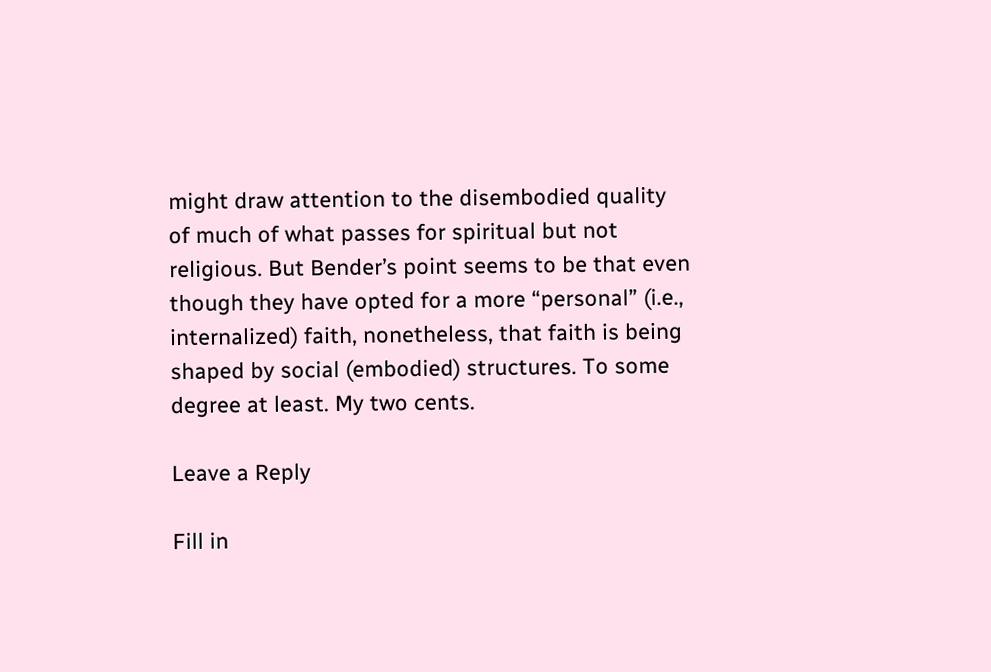might draw attention to the disembodied quality of much of what passes for spiritual but not religious. But Bender’s point seems to be that even though they have opted for a more “personal” (i.e., internalized) faith, nonetheless, that faith is being shaped by social (embodied) structures. To some degree at least. My two cents.

Leave a Reply

Fill in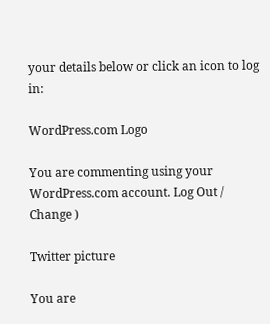your details below or click an icon to log in:

WordPress.com Logo

You are commenting using your WordPress.com account. Log Out /  Change )

Twitter picture

You are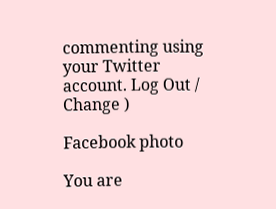commenting using your Twitter account. Log Out /  Change )

Facebook photo

You are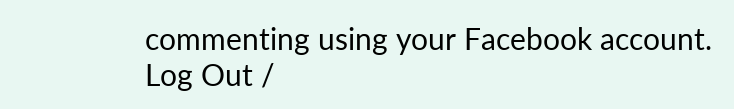commenting using your Facebook account. Log Out /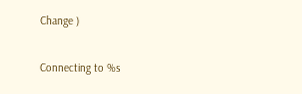Change )

Connecting to %s